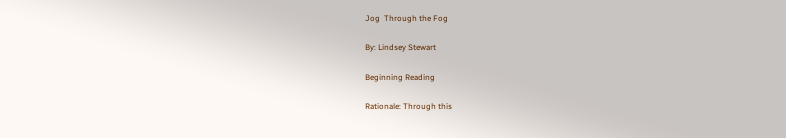Jog  Through the Fog

By: Lindsey Stewart

Beginning Reading

Rationale: Through this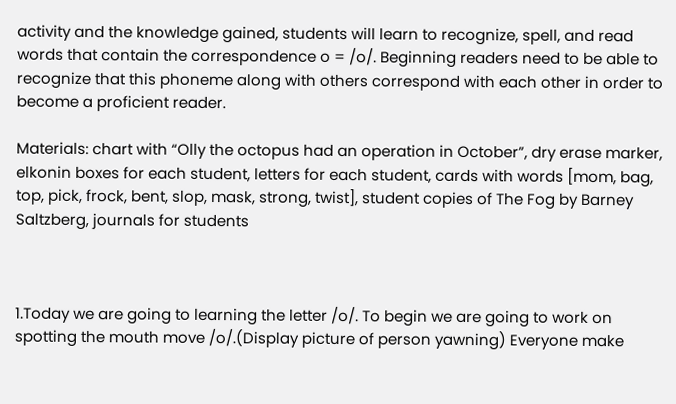activity and the knowledge gained, students will learn to recognize, spell, and read words that contain the correspondence o = /o/. Beginning readers need to be able to recognize that this phoneme along with others correspond with each other in order to become a proficient reader.

Materials: chart with “Olly the octopus had an operation in October”, dry erase marker, elkonin boxes for each student, letters for each student, cards with words [mom, bag, top, pick, frock, bent, slop, mask, strong, twist], student copies of The Fog by Barney Saltzberg, journals for students



1.Today we are going to learning the letter /o/. To begin we are going to work on spotting the mouth move /o/.(Display picture of person yawning) Everyone make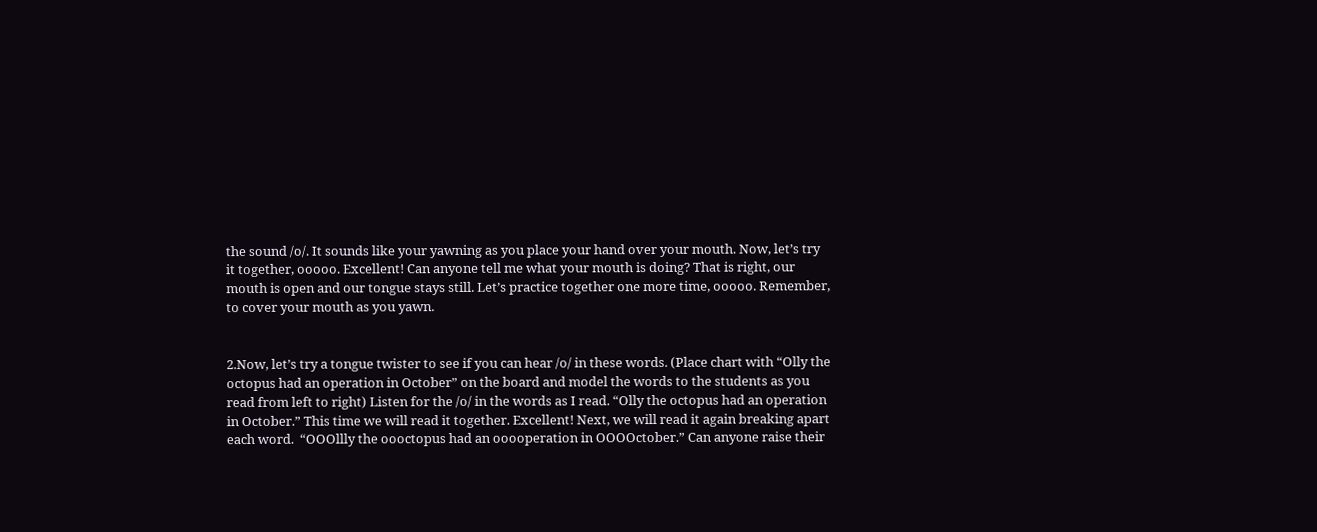the sound /o/. It sounds like your yawning as you place your hand over your mouth. Now, let’s try it together, ooooo. Excellent! Can anyone tell me what your mouth is doing? That is right, our mouth is open and our tongue stays still. Let’s practice together one more time, ooooo. Remember, to cover your mouth as you yawn.


2.Now, let’s try a tongue twister to see if you can hear /o/ in these words. (Place chart with “Olly the octopus had an operation in October” on the board and model the words to the students as you read from left to right) Listen for the /o/ in the words as I read. “Olly the octopus had an operation in October.” This time we will read it together. Excellent! Next, we will read it again breaking apart each word.  “OOOllly the oooctopus had an ooooperation in OOOOctober.” Can anyone raise their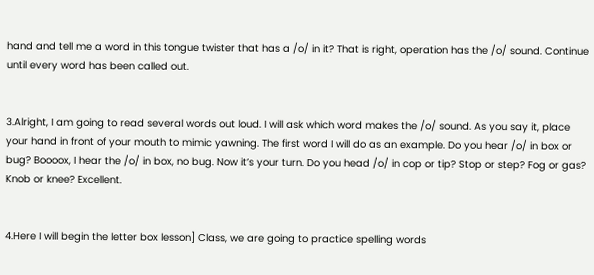hand and tell me a word in this tongue twister that has a /o/ in it? That is right, operation has the /o/ sound. Continue until every word has been called out.


3.Alright, I am going to read several words out loud. I will ask which word makes the /o/ sound. As you say it, place your hand in front of your mouth to mimic yawning. The first word I will do as an example. Do you hear /o/ in box or bug? Boooox, I hear the /o/ in box, no bug. Now it’s your turn. Do you head /o/ in cop or tip? Stop or step? Fog or gas? Knob or knee? Excellent.


4.Here I will begin the letter box lesson] Class, we are going to practice spelling words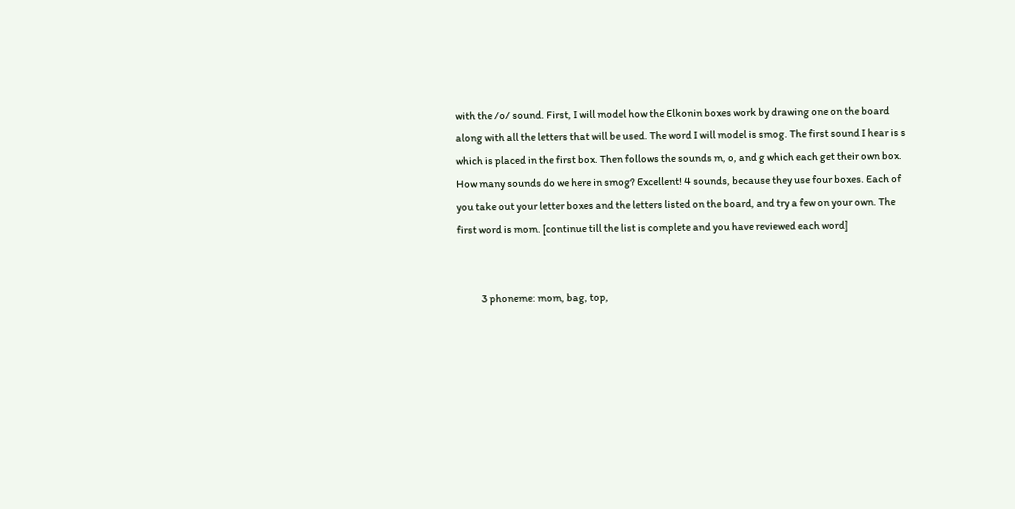with the /o/ sound. First, I will model how the Elkonin boxes work by drawing one on the board along with all the letters that will be used. The word I will model is smog. The first sound I hear is s which is placed in the first box. Then follows the sounds m, o, and g which each get their own box. How many sounds do we here in smog? Excellent! 4 sounds, because they use four boxes. Each of you take out your letter boxes and the letters listed on the board, and try a few on your own. The first word is mom. [continue till the list is complete and you have reviewed each word]


            3 phoneme: mom, bag, top,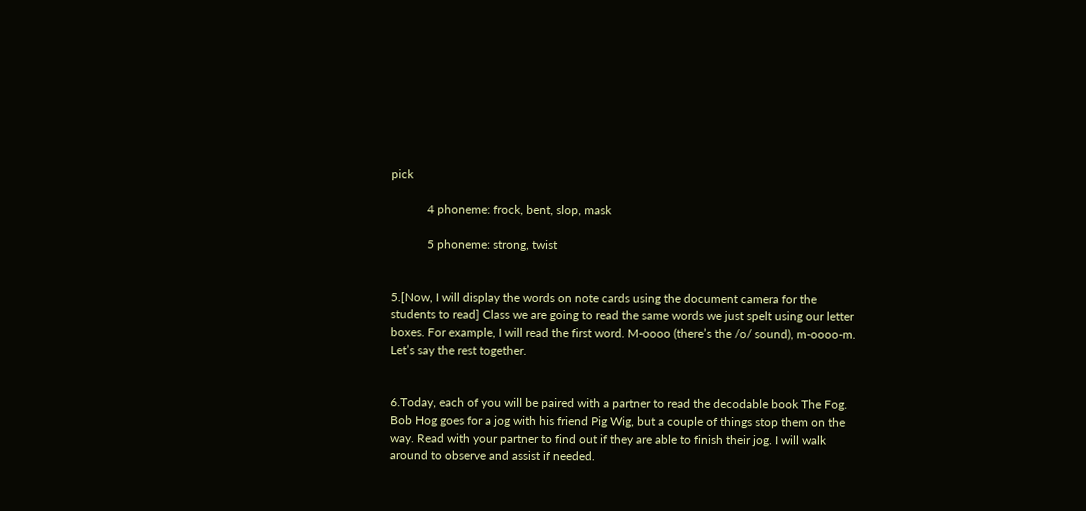pick

            4 phoneme: frock, bent, slop, mask

            5 phoneme: strong, twist


5.[Now, I will display the words on note cards using the document camera for the students to read] Class we are going to read the same words we just spelt using our letter boxes. For example, I will read the first word. M-oooo (there’s the /o/ sound), m-oooo-m. Let’s say the rest together.


6.Today, each of you will be paired with a partner to read the decodable book The Fog. Bob Hog goes for a jog with his friend Pig Wig, but a couple of things stop them on the way. Read with your partner to find out if they are able to finish their jog. I will walk around to observe and assist if needed.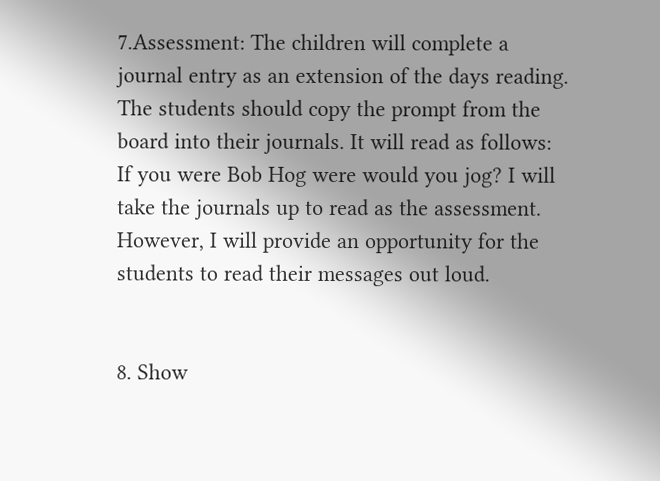7.Assessment: The children will complete a journal entry as an extension of the days reading. The students should copy the prompt from the board into their journals. It will read as follows: If you were Bob Hog were would you jog? I will take the journals up to read as the assessment. However, I will provide an opportunity for the students to read their messages out loud.


8. Show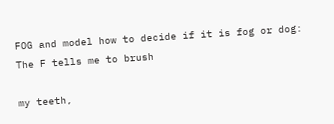FOG and model how to decide if it is fog or dog: The F tells me to brush

my teeth,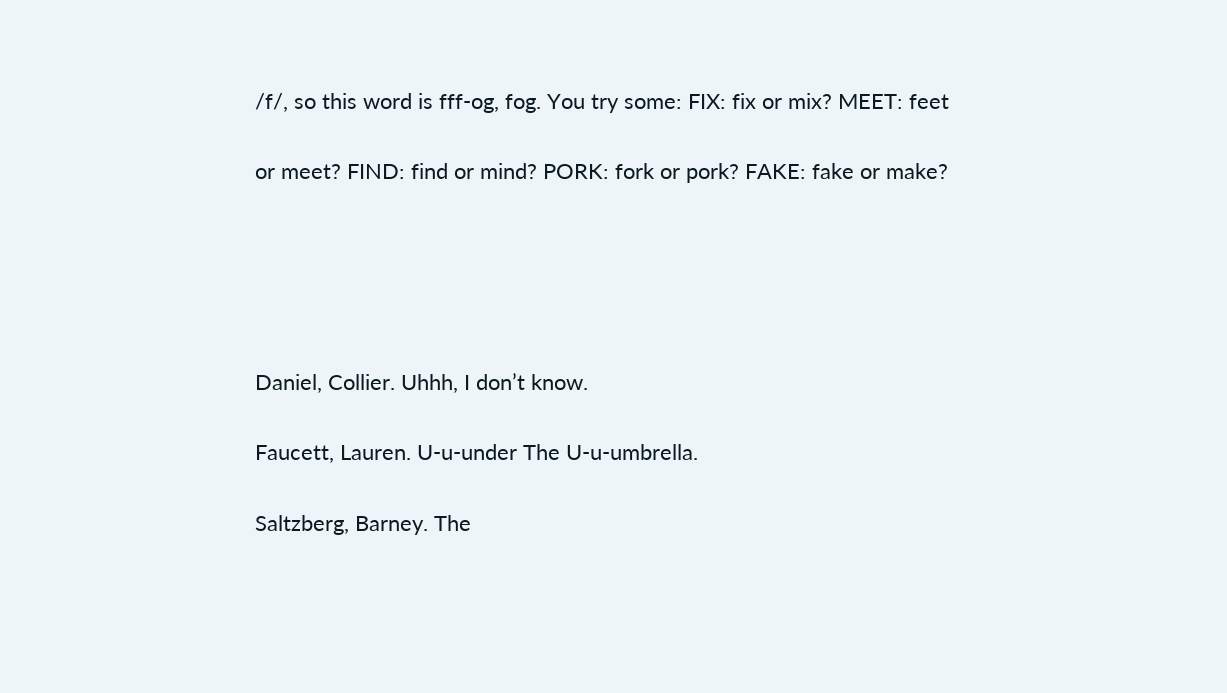/f/, so this word is fff-og, fog. You try some: FIX: fix or mix? MEET: feet

or meet? FIND: find or mind? PORK: fork or pork? FAKE: fake or make?





Daniel, Collier. Uhhh, I don’t know.

Faucett, Lauren. U-u-under The U-u-umbrella.

Saltzberg, Barney. The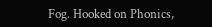Fog. Hooked on Phonics,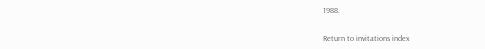1988.


Return to invitations index